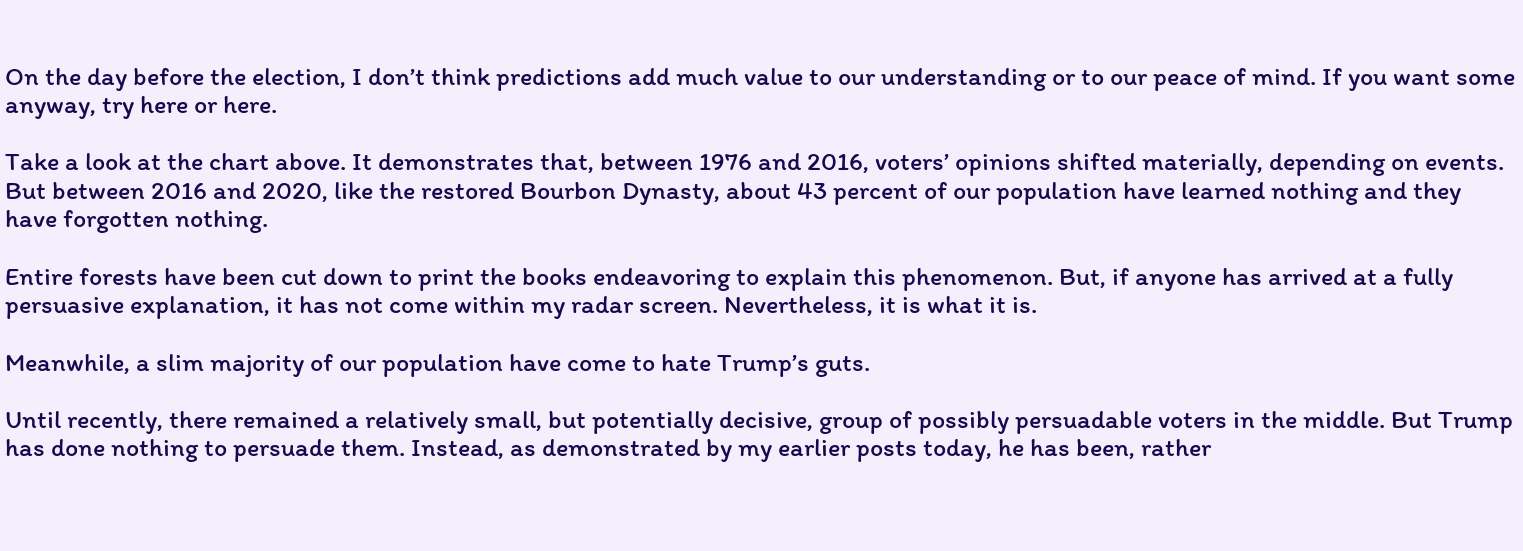On the day before the election, I don’t think predictions add much value to our understanding or to our peace of mind. If you want some anyway, try here or here.

Take a look at the chart above. It demonstrates that, between 1976 and 2016, voters’ opinions shifted materially, depending on events. But between 2016 and 2020, like the restored Bourbon Dynasty, about 43 percent of our population have learned nothing and they have forgotten nothing.

Entire forests have been cut down to print the books endeavoring to explain this phenomenon. But, if anyone has arrived at a fully persuasive explanation, it has not come within my radar screen. Nevertheless, it is what it is.

Meanwhile, a slim majority of our population have come to hate Trump’s guts.

Until recently, there remained a relatively small, but potentially decisive, group of possibly persuadable voters in the middle. But Trump has done nothing to persuade them. Instead, as demonstrated by my earlier posts today, he has been, rather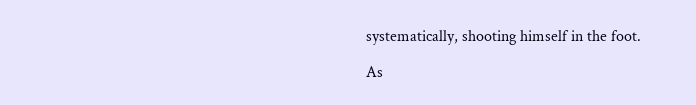systematically, shooting himself in the foot.

As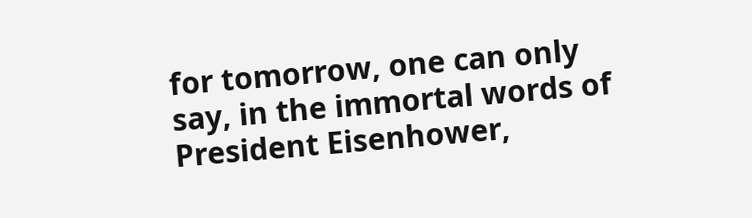for tomorrow, one can only say, in the immortal words of President Eisenhower,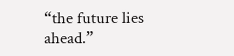“the future lies ahead.”